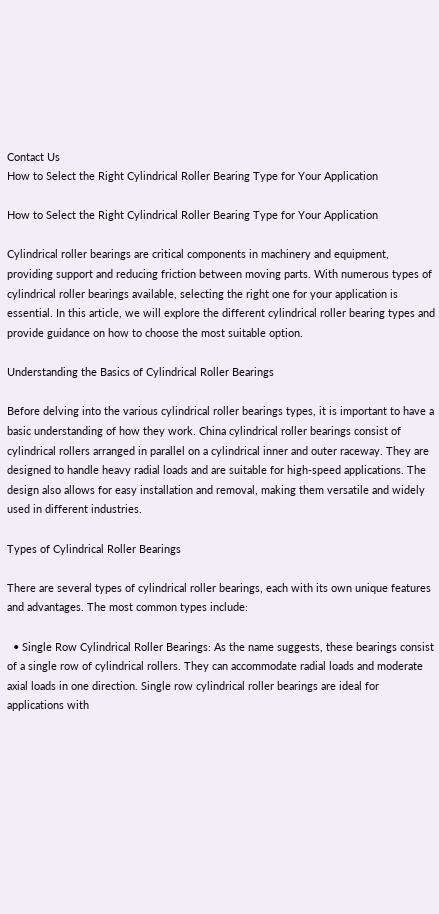Contact Us
How to Select the Right Cylindrical Roller Bearing Type for Your Application

How to Select the Right Cylindrical Roller Bearing Type for Your Application

Cylindrical roller bearings are critical components in machinery and equipment, providing support and reducing friction between moving parts. With numerous types of cylindrical roller bearings available, selecting the right one for your application is essential. In this article, we will explore the different cylindrical roller bearing types and provide guidance on how to choose the most suitable option.

Understanding the Basics of Cylindrical Roller Bearings

Before delving into the various cylindrical roller bearings types, it is important to have a basic understanding of how they work. China cylindrical roller bearings consist of cylindrical rollers arranged in parallel on a cylindrical inner and outer raceway. They are designed to handle heavy radial loads and are suitable for high-speed applications. The design also allows for easy installation and removal, making them versatile and widely used in different industries.

Types of Cylindrical Roller Bearings

There are several types of cylindrical roller bearings, each with its own unique features and advantages. The most common types include:

  • Single Row Cylindrical Roller Bearings: As the name suggests, these bearings consist of a single row of cylindrical rollers. They can accommodate radial loads and moderate axial loads in one direction. Single row cylindrical roller bearings are ideal for applications with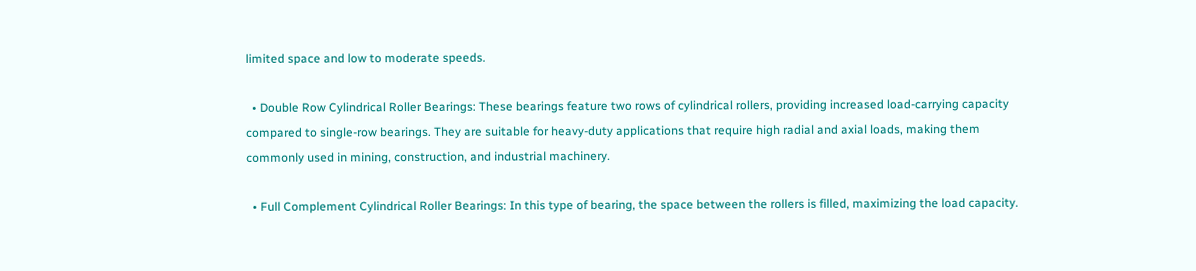limited space and low to moderate speeds.

  • Double Row Cylindrical Roller Bearings: These bearings feature two rows of cylindrical rollers, providing increased load-carrying capacity compared to single-row bearings. They are suitable for heavy-duty applications that require high radial and axial loads, making them commonly used in mining, construction, and industrial machinery.

  • Full Complement Cylindrical Roller Bearings: In this type of bearing, the space between the rollers is filled, maximizing the load capacity.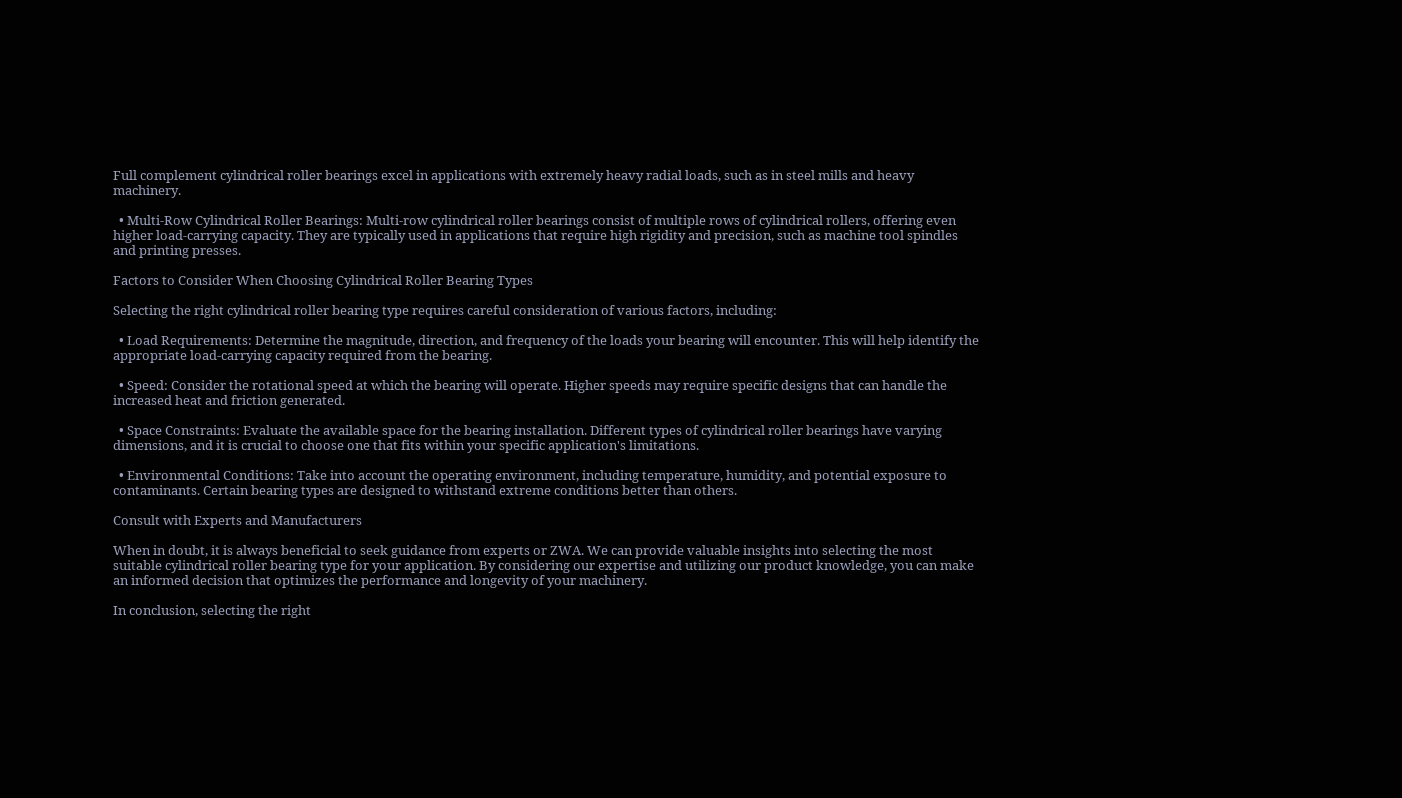Full complement cylindrical roller bearings excel in applications with extremely heavy radial loads, such as in steel mills and heavy machinery.

  • Multi-Row Cylindrical Roller Bearings: Multi-row cylindrical roller bearings consist of multiple rows of cylindrical rollers, offering even higher load-carrying capacity. They are typically used in applications that require high rigidity and precision, such as machine tool spindles and printing presses.

Factors to Consider When Choosing Cylindrical Roller Bearing Types

Selecting the right cylindrical roller bearing type requires careful consideration of various factors, including:

  • Load Requirements: Determine the magnitude, direction, and frequency of the loads your bearing will encounter. This will help identify the appropriate load-carrying capacity required from the bearing.

  • Speed: Consider the rotational speed at which the bearing will operate. Higher speeds may require specific designs that can handle the increased heat and friction generated.

  • Space Constraints: Evaluate the available space for the bearing installation. Different types of cylindrical roller bearings have varying dimensions, and it is crucial to choose one that fits within your specific application's limitations.

  • Environmental Conditions: Take into account the operating environment, including temperature, humidity, and potential exposure to contaminants. Certain bearing types are designed to withstand extreme conditions better than others.

Consult with Experts and Manufacturers

When in doubt, it is always beneficial to seek guidance from experts or ZWA. We can provide valuable insights into selecting the most suitable cylindrical roller bearing type for your application. By considering our expertise and utilizing our product knowledge, you can make an informed decision that optimizes the performance and longevity of your machinery.

In conclusion, selecting the right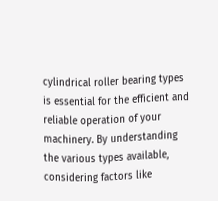cylindrical roller bearing types is essential for the efficient and reliable operation of your machinery. By understanding the various types available, considering factors like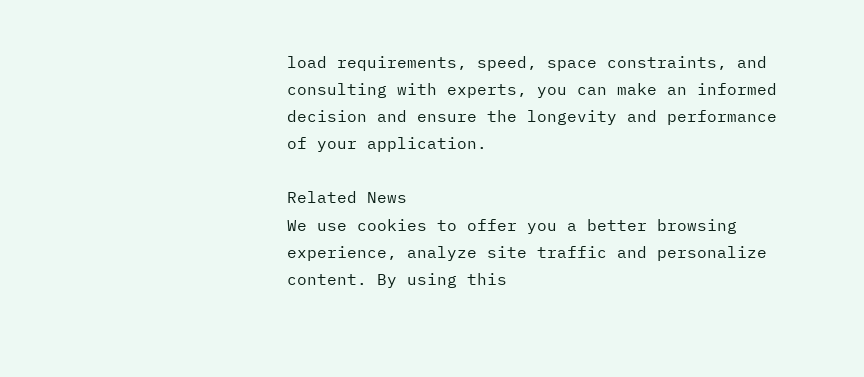load requirements, speed, space constraints, and consulting with experts, you can make an informed decision and ensure the longevity and performance of your application.

Related News
We use cookies to offer you a better browsing experience, analyze site traffic and personalize content. By using this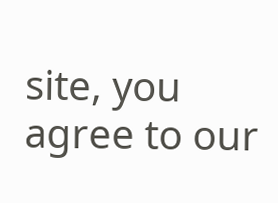site, you agree to our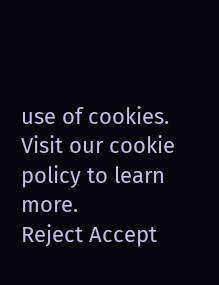use of cookies. Visit our cookie policy to learn more.
Reject Accept